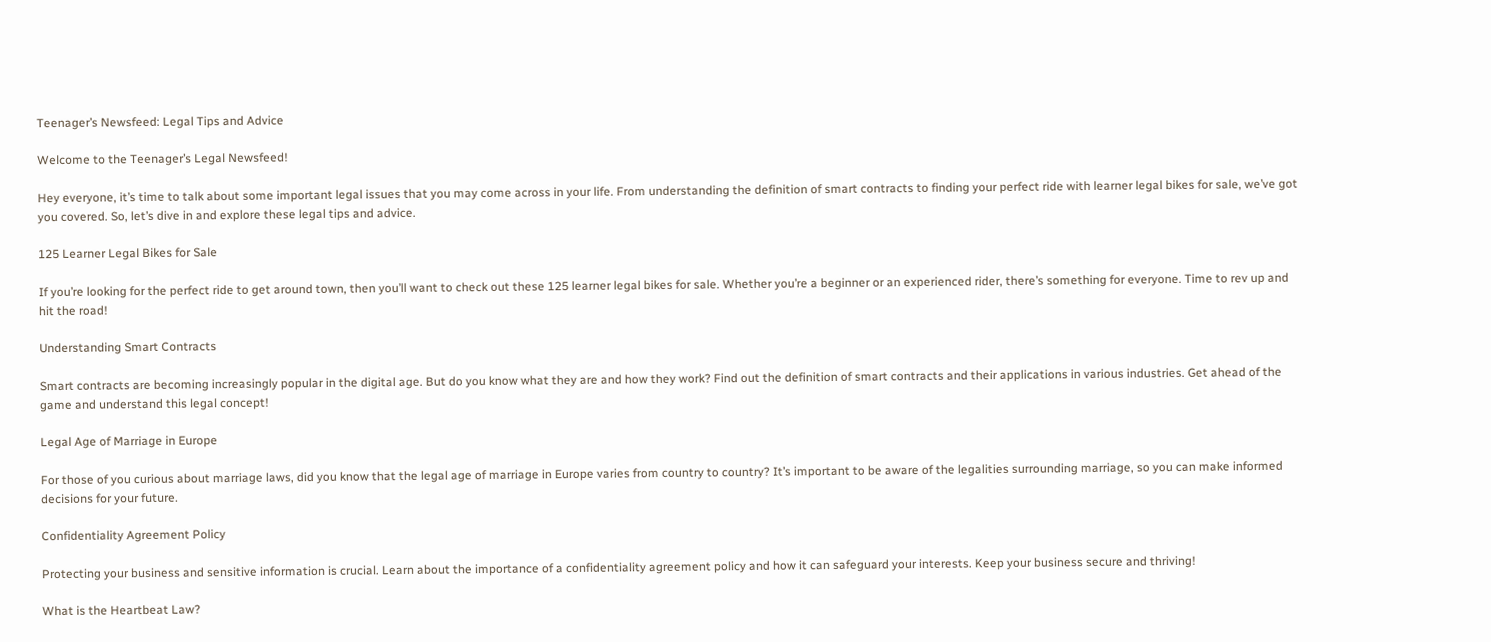Teenager’s Newsfeed: Legal Tips and Advice

Welcome to the Teenager’s Legal Newsfeed!

Hey everyone, it’s time to talk about some important legal issues that you may come across in your life. From understanding the definition of smart contracts to finding your perfect ride with learner legal bikes for sale, we’ve got you covered. So, let’s dive in and explore these legal tips and advice.

125 Learner Legal Bikes for Sale

If you’re looking for the perfect ride to get around town, then you’ll want to check out these 125 learner legal bikes for sale. Whether you’re a beginner or an experienced rider, there’s something for everyone. Time to rev up and hit the road!

Understanding Smart Contracts

Smart contracts are becoming increasingly popular in the digital age. But do you know what they are and how they work? Find out the definition of smart contracts and their applications in various industries. Get ahead of the game and understand this legal concept!

Legal Age of Marriage in Europe

For those of you curious about marriage laws, did you know that the legal age of marriage in Europe varies from country to country? It’s important to be aware of the legalities surrounding marriage, so you can make informed decisions for your future.

Confidentiality Agreement Policy

Protecting your business and sensitive information is crucial. Learn about the importance of a confidentiality agreement policy and how it can safeguard your interests. Keep your business secure and thriving!

What is the Heartbeat Law?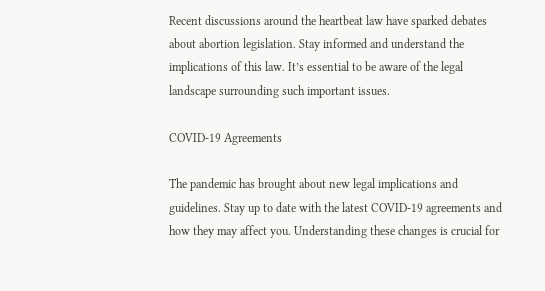Recent discussions around the heartbeat law have sparked debates about abortion legislation. Stay informed and understand the implications of this law. It’s essential to be aware of the legal landscape surrounding such important issues.

COVID-19 Agreements

The pandemic has brought about new legal implications and guidelines. Stay up to date with the latest COVID-19 agreements and how they may affect you. Understanding these changes is crucial for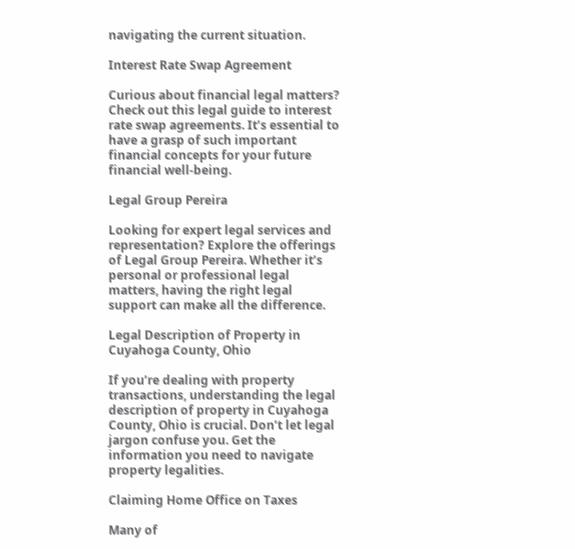navigating the current situation.

Interest Rate Swap Agreement

Curious about financial legal matters? Check out this legal guide to interest rate swap agreements. It’s essential to have a grasp of such important financial concepts for your future financial well-being.

Legal Group Pereira

Looking for expert legal services and representation? Explore the offerings of Legal Group Pereira. Whether it’s personal or professional legal matters, having the right legal support can make all the difference.

Legal Description of Property in Cuyahoga County, Ohio

If you’re dealing with property transactions, understanding the legal description of property in Cuyahoga County, Ohio is crucial. Don’t let legal jargon confuse you. Get the information you need to navigate property legalities.

Claiming Home Office on Taxes

Many of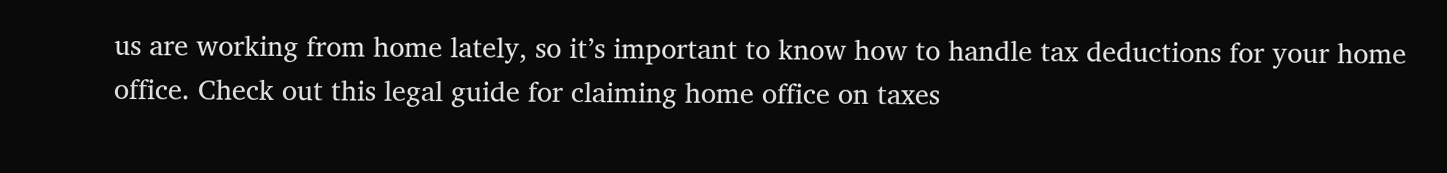us are working from home lately, so it’s important to know how to handle tax deductions for your home office. Check out this legal guide for claiming home office on taxes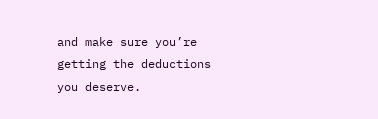and make sure you’re getting the deductions you deserve.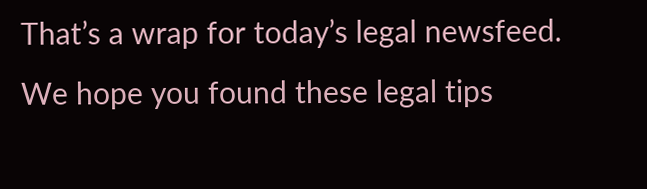That’s a wrap for today’s legal newsfeed. We hope you found these legal tips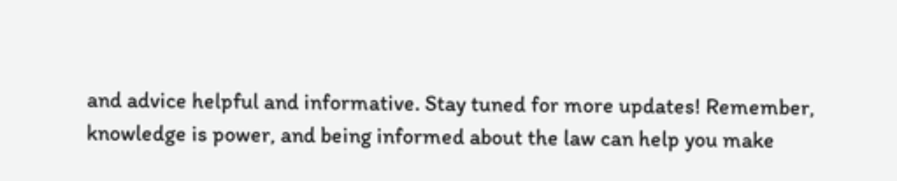and advice helpful and informative. Stay tuned for more updates! Remember, knowledge is power, and being informed about the law can help you make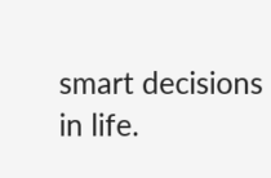smart decisions in life.